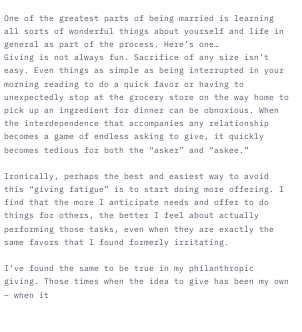One of the greatest parts of being married is learning all sorts of wonderful things about yourself and life in general as part of the process. Here’s one…
Giving is not always fun. Sacrifice of any size isn’t easy. Even things as simple as being interrupted in your morning reading to do a quick favor or having to unexpectedly stop at the grocery store on the way home to pick up an ingredient for dinner can be obnoxious. When the interdependence that accompanies any relationship becomes a game of endless asking to give, it quickly becomes tedious for both the “asker” and “askee.”

Ironically, perhaps the best and easiest way to avoid this “giving fatigue” is to start doing more offering. I find that the more I anticipate needs and offer to do things for others, the better I feel about actually performing those tasks, even when they are exactly the same favors that I found formerly irritating.

I’ve found the same to be true in my philanthropic giving. Those times when the idea to give has been my own – when it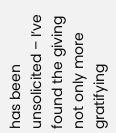has been unsolicited – I’ve found the giving not only more gratifying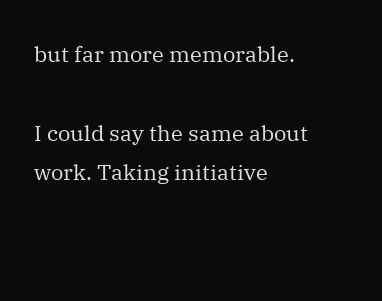but far more memorable.

I could say the same about work. Taking initiative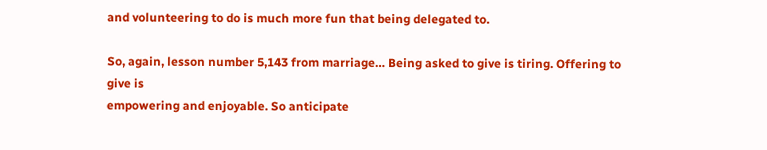and volunteering to do is much more fun that being delegated to.

So, again, lesson number 5,143 from marriage… Being asked to give is tiring. Offering to give is
empowering and enjoyable. So anticipate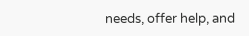needs, offer help, and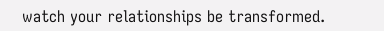watch your relationships be transformed.